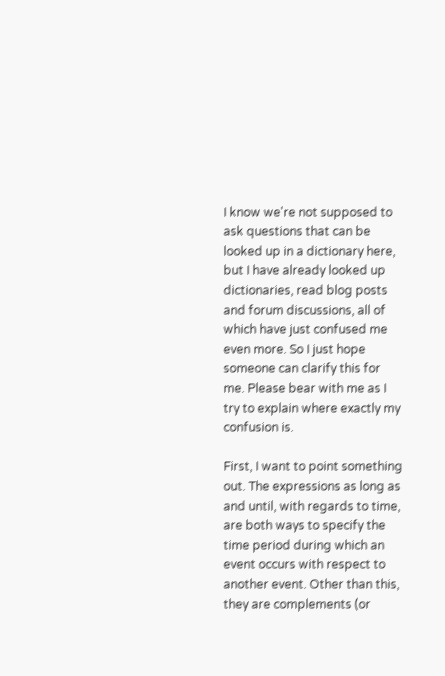I know we're not supposed to ask questions that can be looked up in a dictionary here, but I have already looked up dictionaries, read blog posts and forum discussions, all of which have just confused me even more. So I just hope someone can clarify this for me. Please bear with me as I try to explain where exactly my confusion is.

First, I want to point something out. The expressions as long as and until, with regards to time, are both ways to specify the time period during which an event occurs with respect to another event. Other than this, they are complements (or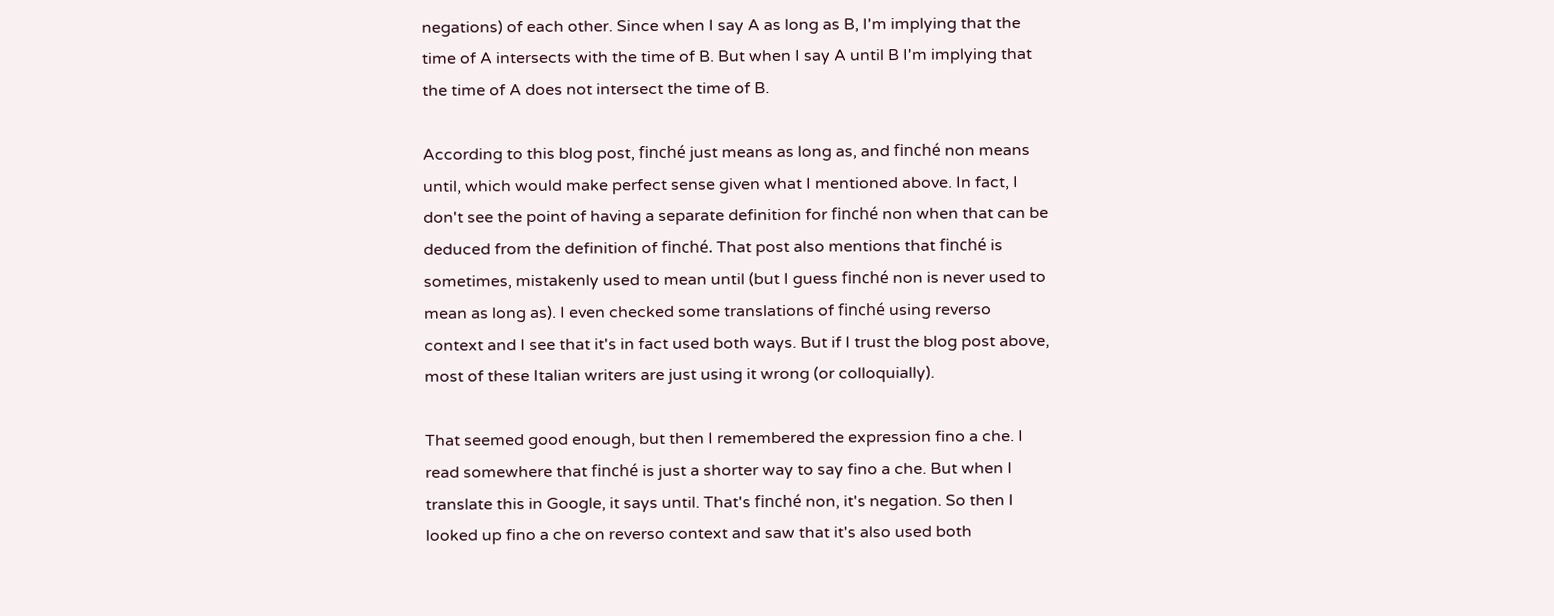negations) of each other. Since when I say A as long as B, I'm implying that the time of A intersects with the time of B. But when I say A until B I'm implying that the time of A does not intersect the time of B.

According to this blog post, finché just means as long as, and finché non means until, which would make perfect sense given what I mentioned above. In fact, I don't see the point of having a separate definition for finché non when that can be deduced from the definition of finché. That post also mentions that finché is sometimes, mistakenly used to mean until (but I guess finché non is never used to mean as long as). I even checked some translations of finché using reverso context and I see that it's in fact used both ways. But if I trust the blog post above, most of these Italian writers are just using it wrong (or colloquially).

That seemed good enough, but then I remembered the expression fino a che. I read somewhere that finché is just a shorter way to say fino a che. But when I translate this in Google, it says until. That's finché non, it's negation. So then I looked up fino a che on reverso context and saw that it's also used both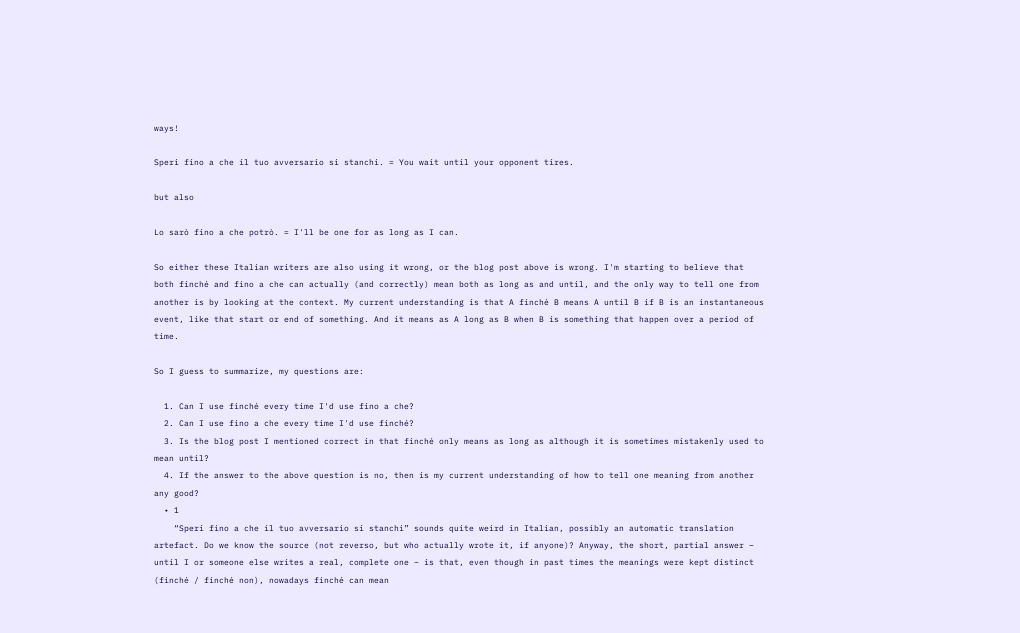ways!

Speri fino a che il tuo avversario si stanchi. = You wait until your opponent tires.

but also

Lo sarò fino a che potrò. = I'll be one for as long as I can.

So either these Italian writers are also using it wrong, or the blog post above is wrong. I'm starting to believe that both finché and fino a che can actually (and correctly) mean both as long as and until, and the only way to tell one from another is by looking at the context. My current understanding is that A finché B means A until B if B is an instantaneous event, like that start or end of something. And it means as A long as B when B is something that happen over a period of time.

So I guess to summarize, my questions are:

  1. Can I use finché every time I'd use fino a che?
  2. Can I use fino a che every time I'd use finché?
  3. Is the blog post I mentioned correct in that finché only means as long as although it is sometimes mistakenly used to mean until?
  4. If the answer to the above question is no, then is my current understanding of how to tell one meaning from another any good?
  • 1
    “Speri fino a che il tuo avversario si stanchi” sounds quite weird in Italian, possibly an automatic translation artefact. Do we know the source (not reverso, but who actually wrote it, if anyone)? Anyway, the short, partial answer – until I or someone else writes a real, complete one – is that, even though in past times the meanings were kept distinct (finché / finché non), nowadays finché can mean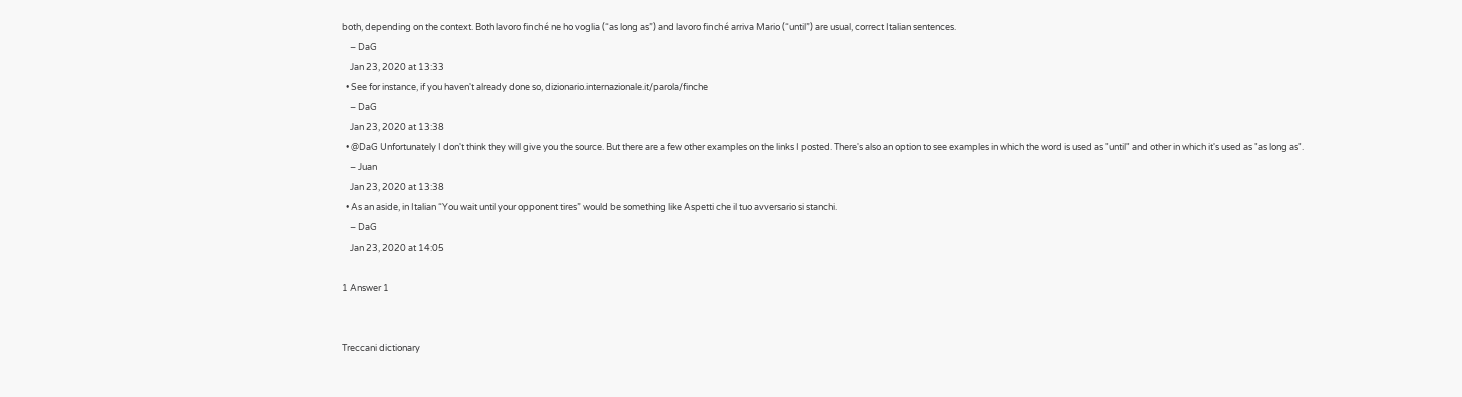both, depending on the context. Both lavoro finché ne ho voglia (“as long as”) and lavoro finché arriva Mario (“until”) are usual, correct Italian sentences.
    – DaG
    Jan 23, 2020 at 13:33
  • See for instance, if you haven't already done so, dizionario.internazionale.it/parola/finche
    – DaG
    Jan 23, 2020 at 13:38
  • @DaG Unfortunately I don't think they will give you the source. But there are a few other examples on the links I posted. There's also an option to see examples in which the word is used as "until" and other in which it's used as "as long as".
    – Juan
    Jan 23, 2020 at 13:38
  • As an aside, in Italian “You wait until your opponent tires” would be something like Aspetti che il tuo avversario si stanchi.
    – DaG
    Jan 23, 2020 at 14:05

1 Answer 1


Treccani dictionary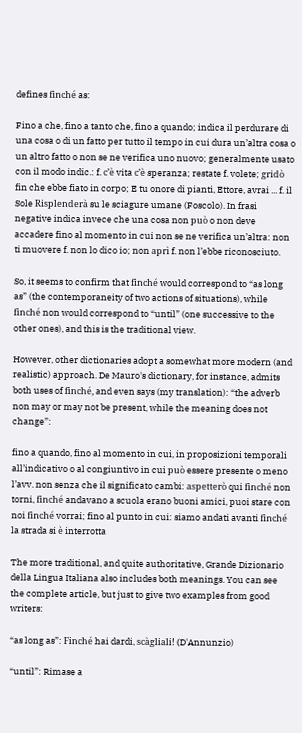defines finché as:

Fino a che, fino a tanto che, fino a quando; indica il perdurare di una cosa o di un fatto per tutto il tempo in cui dura un’altra cosa o un altro fatto o non se ne verifica uno nuovo; generalmente usato con il modo indic.: f. c’è vita c’è speranza; restate f. volete; gridò fin che ebbe fiato in corpo; E tu onore di pianti, Ettore, avrai ... f. il Sole Risplenderà su le sciagure umane (Foscolo). In frasi negative indica invece che una cosa non può o non deve accadere fino al momento in cui non se ne verifica un’altra: non ti muovere f. non lo dico io; non aprì f. non l’ebbe riconosciuto.

So, it seems to confirm that finché would correspond to “as long as” (the contemporaneity of two actions of situations), while finché non would correspond to “until” (one successive to the other ones), and this is the traditional view.

However, other dictionaries adopt a somewhat more modern (and realistic) approach. De Mauro's dictionary, for instance, admits both uses of finché, and even says (my translation): “the adverb non may or may not be present, while the meaning does not change”:

fino a quando, fino al momento in cui, in proposizioni temporali all’indicativo o al congiuntivo in cui può essere presente o meno l’avv. non senza che il significato cambi: aspetterò qui finché non torni, finché andavano a scuola erano buoni amici, puoi stare con noi finché vorrai; fino al punto in cui: siamo andati avanti finché la strada si è interrotta

The more traditional, and quite authoritative, Grande Dizionario della Lingua Italiana also includes both meanings. You can see the complete article, but just to give two examples from good writers:

“as long as”: Finché hai dardi, scàgliali! (D'Annunzio)

“until”: Rimase a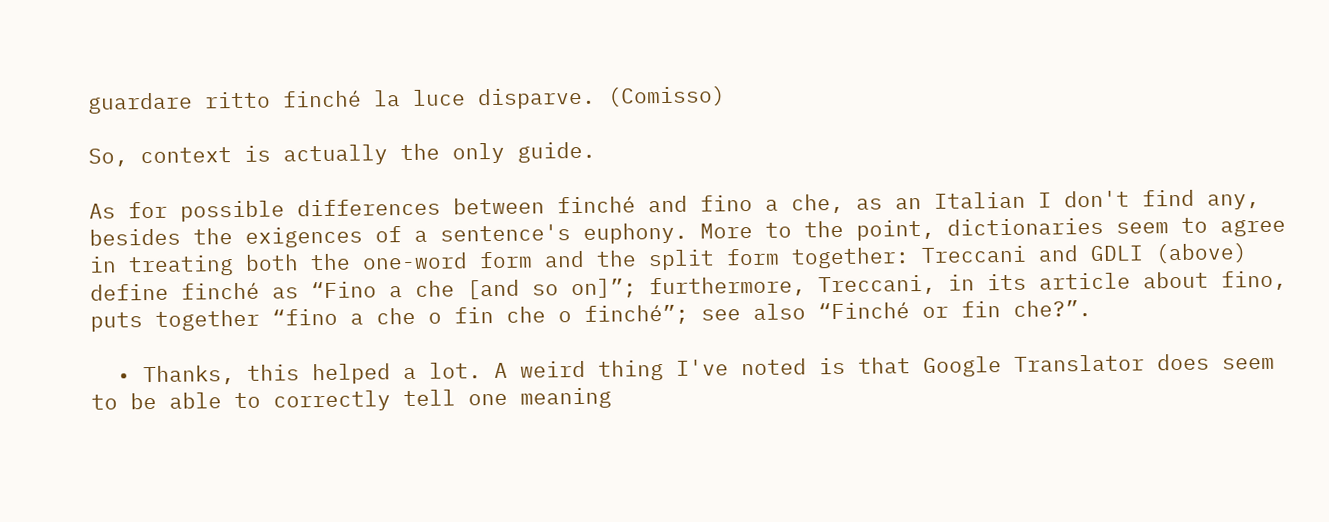guardare ritto finché la luce disparve. (Comisso)

So, context is actually the only guide.

As for possible differences between finché and fino a che, as an Italian I don't find any, besides the exigences of a sentence's euphony. More to the point, dictionaries seem to agree in treating both the one-word form and the split form together: Treccani and GDLI (above) define finché as “Fino a che [and so on]”; furthermore, Treccani, in its article about fino, puts together “fino a che o fin che o finché”; see also “Finché or fin che?”.

  • Thanks, this helped a lot. A weird thing I've noted is that Google Translator does seem to be able to correctly tell one meaning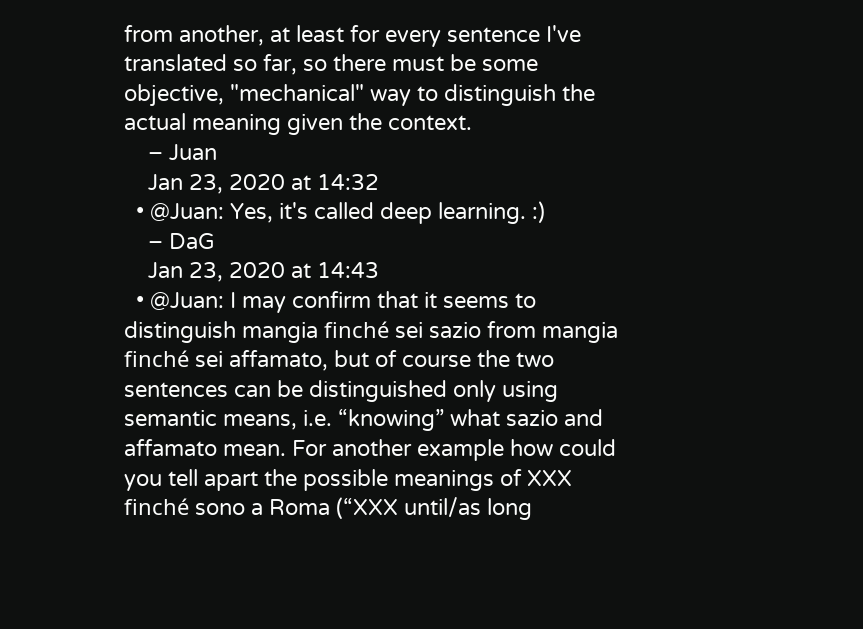from another, at least for every sentence I've translated so far, so there must be some objective, "mechanical" way to distinguish the actual meaning given the context.
    – Juan
    Jan 23, 2020 at 14:32
  • @Juan: Yes, it's called deep learning. :)
    – DaG
    Jan 23, 2020 at 14:43
  • @Juan: I may confirm that it seems to distinguish mangia finché sei sazio from mangia finché sei affamato, but of course the two sentences can be distinguished only using semantic means, i.e. “knowing” what sazio and affamato mean. For another example how could you tell apart the possible meanings of XXX finché sono a Roma (“XXX until/as long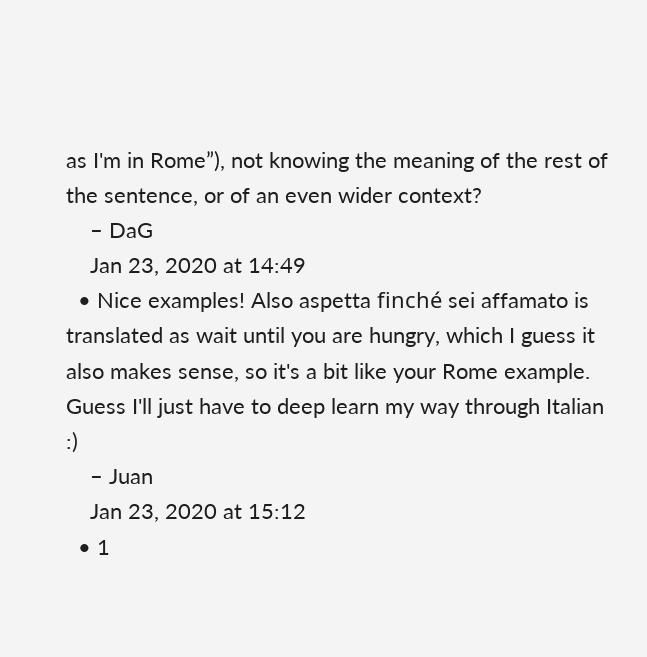as I'm in Rome”), not knowing the meaning of the rest of the sentence, or of an even wider context?
    – DaG
    Jan 23, 2020 at 14:49
  • Nice examples! Also aspetta finché sei affamato is translated as wait until you are hungry, which I guess it also makes sense, so it's a bit like your Rome example. Guess I'll just have to deep learn my way through Italian :)
    – Juan
    Jan 23, 2020 at 15:12
  • 1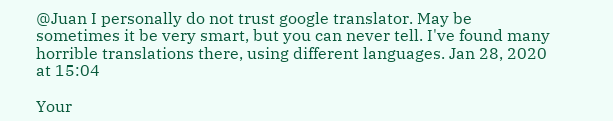@Juan I personally do not trust google translator. May be sometimes it be very smart, but you can never tell. I've found many horrible translations there, using different languages. Jan 28, 2020 at 15:04

Your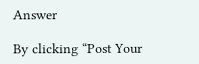Answer

By clicking “Post Your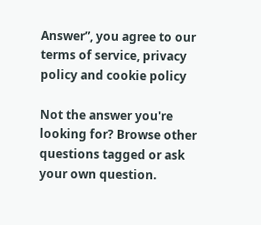Answer”, you agree to our terms of service, privacy policy and cookie policy

Not the answer you're looking for? Browse other questions tagged or ask your own question.